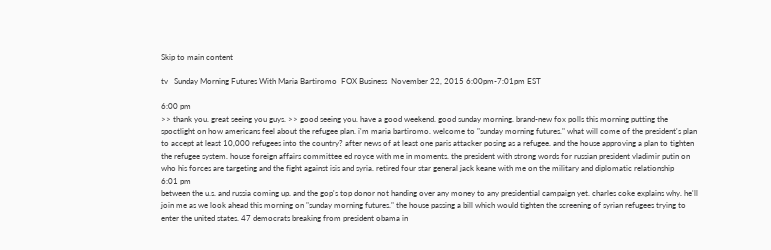Skip to main content

tv   Sunday Morning Futures With Maria Bartiromo  FOX Business  November 22, 2015 6:00pm-7:01pm EST

6:00 pm
>> thank you. great seeing you guys. >> good seeing you. have a good weekend. good sunday morning. brand-new fox polls this morning putting the spoctlight on how americans feel about the refugee plan. i'm maria bartiromo. welcome to "sunday morning futures." what will come of the president's plan to accept at least 10,000 refugees into the country? after news of at least one paris attacker posing as a refugee. and the house approving a plan to tighten the refugee system. house foreign affairs committee ed royce with me in moments. the president with strong words for russian president vladimir putin on who his forces are targeting and the fight against isis and syria. retired four star general jack keane with me on the military and diplomatic relationship
6:01 pm
between the u.s. and russia coming up. and the gop's top donor not handing over any money to any presidential campaign yet. charles coke explains why. he'll join me as we look ahead this morning on "sunday morning futures." the house passing a bill which would tighten the screening of syrian refugees trying to enter the united states. 47 democrats breaking from president obama in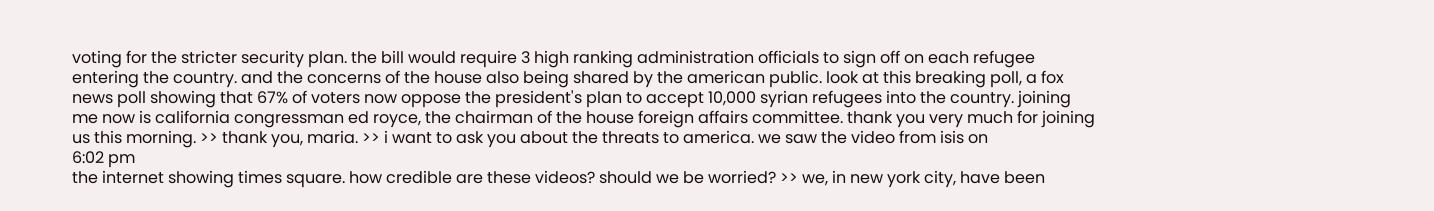voting for the stricter security plan. the bill would require 3 high ranking administration officials to sign off on each refugee entering the country. and the concerns of the house also being shared by the american public. look at this breaking poll, a fox news poll showing that 67% of voters now oppose the president's plan to accept 10,000 syrian refugees into the country. joining me now is california congressman ed royce, the chairman of the house foreign affairs committee. thank you very much for joining us this morning. >> thank you, maria. >> i want to ask you about the threats to america. we saw the video from isis on
6:02 pm
the internet showing times square. how credible are these videos? should we be worried? >> we, in new york city, have been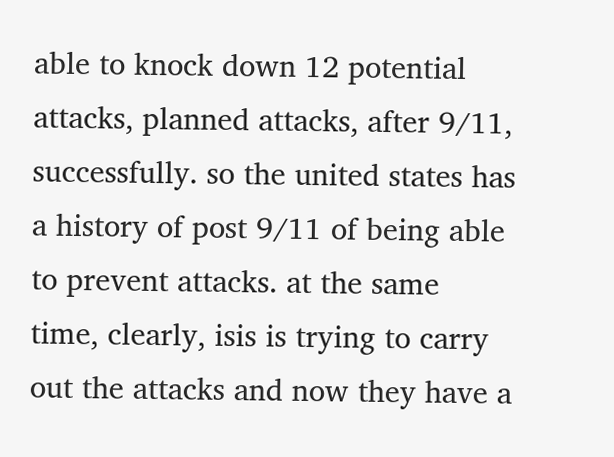able to knock down 12 potential attacks, planned attacks, after 9/11, successfully. so the united states has a history of post 9/11 of being able to prevent attacks. at the same time, clearly, isis is trying to carry out the attacks and now they have a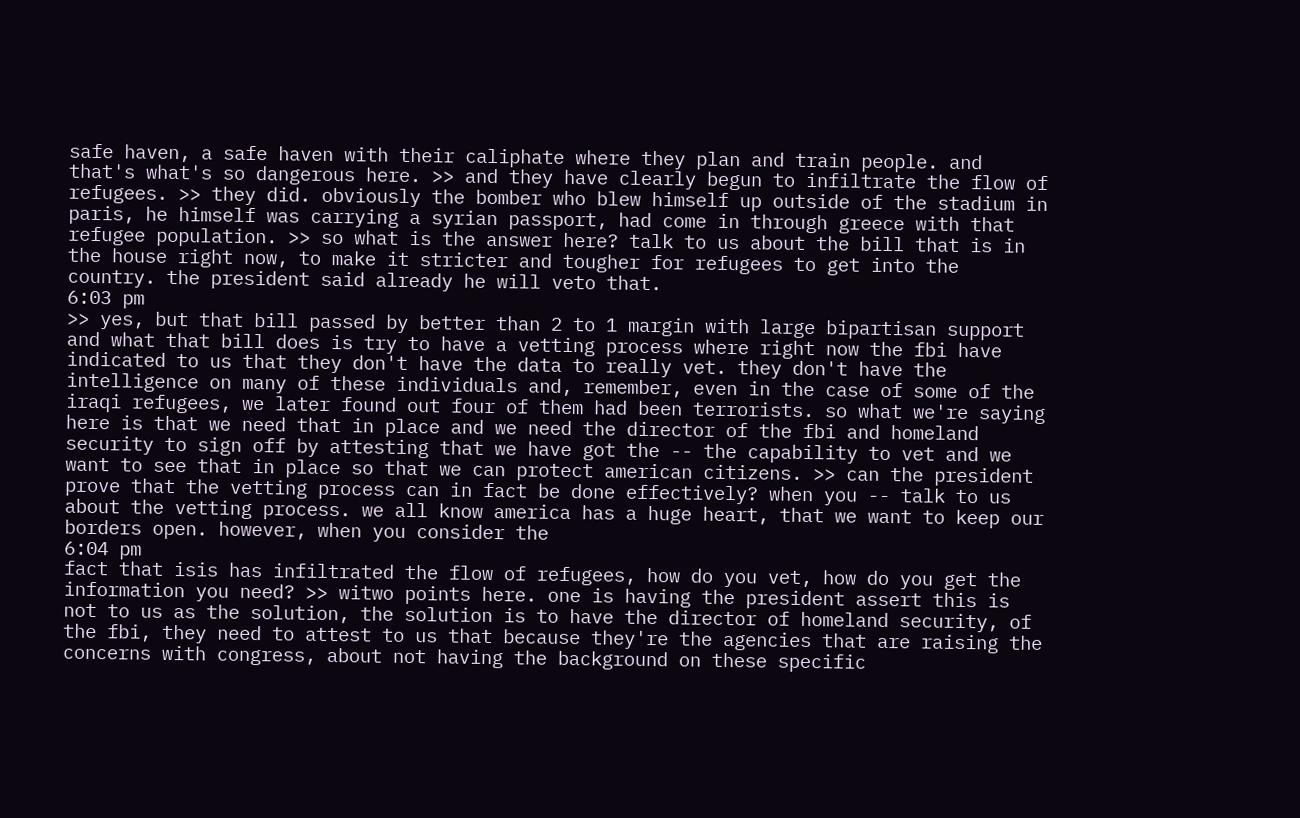safe haven, a safe haven with their caliphate where they plan and train people. and that's what's so dangerous here. >> and they have clearly begun to infiltrate the flow of refugees. >> they did. obviously the bomber who blew himself up outside of the stadium in paris, he himself was carrying a syrian passport, had come in through greece with that refugee population. >> so what is the answer here? talk to us about the bill that is in the house right now, to make it stricter and tougher for refugees to get into the country. the president said already he will veto that.
6:03 pm
>> yes, but that bill passed by better than 2 to 1 margin with large bipartisan support and what that bill does is try to have a vetting process where right now the fbi have indicated to us that they don't have the data to really vet. they don't have the intelligence on many of these individuals and, remember, even in the case of some of the iraqi refugees, we later found out four of them had been terrorists. so what we're saying here is that we need that in place and we need the director of the fbi and homeland security to sign off by attesting that we have got the -- the capability to vet and we want to see that in place so that we can protect american citizens. >> can the president prove that the vetting process can in fact be done effectively? when you -- talk to us about the vetting process. we all know america has a huge heart, that we want to keep our borders open. however, when you consider the
6:04 pm
fact that isis has infiltrated the flow of refugees, how do you vet, how do you get the information you need? >> witwo points here. one is having the president assert this is not to us as the solution, the solution is to have the director of homeland security, of the fbi, they need to attest to us that because they're the agencies that are raising the concerns with congress, about not having the background on these specific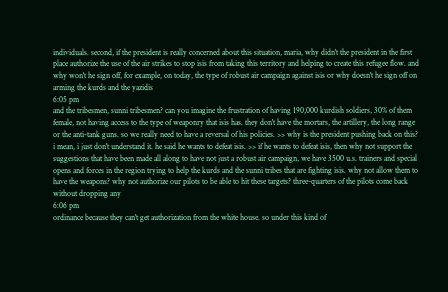individuals. second, if the president is really concerned about this situation, maria, why didn't the president in the first place authorize the use of the air strikes to stop isis from taking this territory and helping to create this refugee flow. and why won't he sign off, for example, on today, the type of robust air campaign against isis or why doesn't he sign off on arming the kurds and the yazidis
6:05 pm
and the tribesmen, sunni tribesmen? can you imagine the frustration of having 190,000 kurdish soldiers, 30% of them female, not having access to the type of weaponry that isis has. they don't have the mortars, the artillery, the long range or the anti-tank guns. so we really need to have a reversal of his policies. >> why is the president pushing back on this? i mean, i just don't understand it. he said he wants to defeat isis. >> if he wants to defeat isis, then why not support the suggestions that have been made all along to have not just a robust air campaign, we have 3500 u.s. trainers and special opens and forces in the region trying to help the kurds and the sunni tribes that are fighting isis. why not allow them to have the weapons? why not authorize our pilots to be able to hit these targets? three-quarters of the pilots come back without dropping any
6:06 pm
ordinance because they can't get authorization from the white house. so under this kind of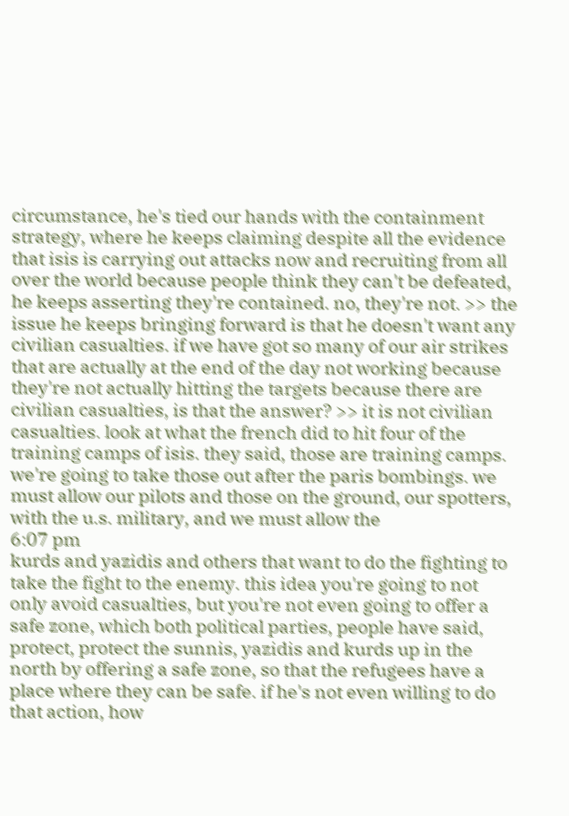circumstance, he's tied our hands with the containment strategy, where he keeps claiming despite all the evidence that isis is carrying out attacks now and recruiting from all over the world because people think they can't be defeated, he keeps asserting they're contained. no, they're not. >> the issue he keeps bringing forward is that he doesn't want any civilian casualties. if we have got so many of our air strikes that are actually at the end of the day not working because they're not actually hitting the targets because there are civilian casualties, is that the answer? >> it is not civilian casualties. look at what the french did to hit four of the training camps of isis. they said, those are training camps. we're going to take those out after the paris bombings. we must allow our pilots and those on the ground, our spotters, with the u.s. military, and we must allow the
6:07 pm
kurds and yazidis and others that want to do the fighting to take the fight to the enemy. this idea you're going to not only avoid casualties, but you're not even going to offer a safe zone, which both political parties, people have said, protect, protect the sunnis, yazidis and kurds up in the north by offering a safe zone, so that the refugees have a place where they can be safe. if he's not even willing to do that action, how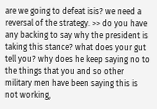are we going to defeat isis? we need a reversal of the strategy. >> do you have any backing to say why the president is taking this stance? what does your gut tell you? why does he keep saying no to the things that you and so other military men have been saying this is not working,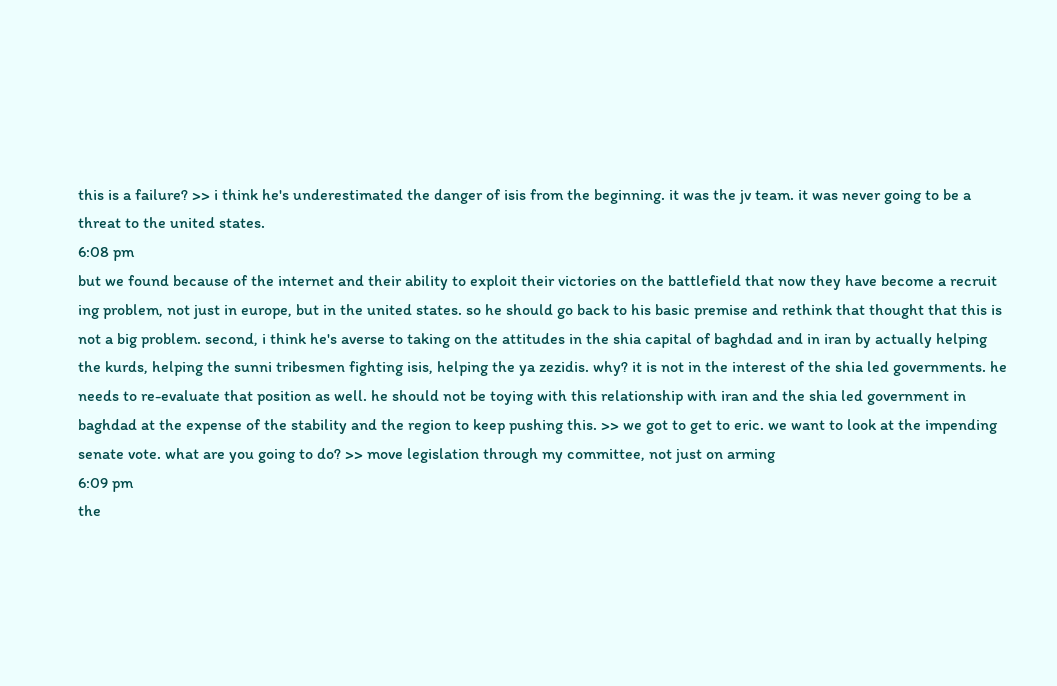this is a failure? >> i think he's underestimated the danger of isis from the beginning. it was the jv team. it was never going to be a threat to the united states.
6:08 pm
but we found because of the internet and their ability to exploit their victories on the battlefield that now they have become a recruit ing problem, not just in europe, but in the united states. so he should go back to his basic premise and rethink that thought that this is not a big problem. second, i think he's averse to taking on the attitudes in the shia capital of baghdad and in iran by actually helping the kurds, helping the sunni tribesmen fighting isis, helping the ya zezidis. why? it is not in the interest of the shia led governments. he needs to re-evaluate that position as well. he should not be toying with this relationship with iran and the shia led government in baghdad at the expense of the stability and the region to keep pushing this. >> we got to get to eric. we want to look at the impending senate vote. what are you going to do? >> move legislation through my committee, not just on arming
6:09 pm
the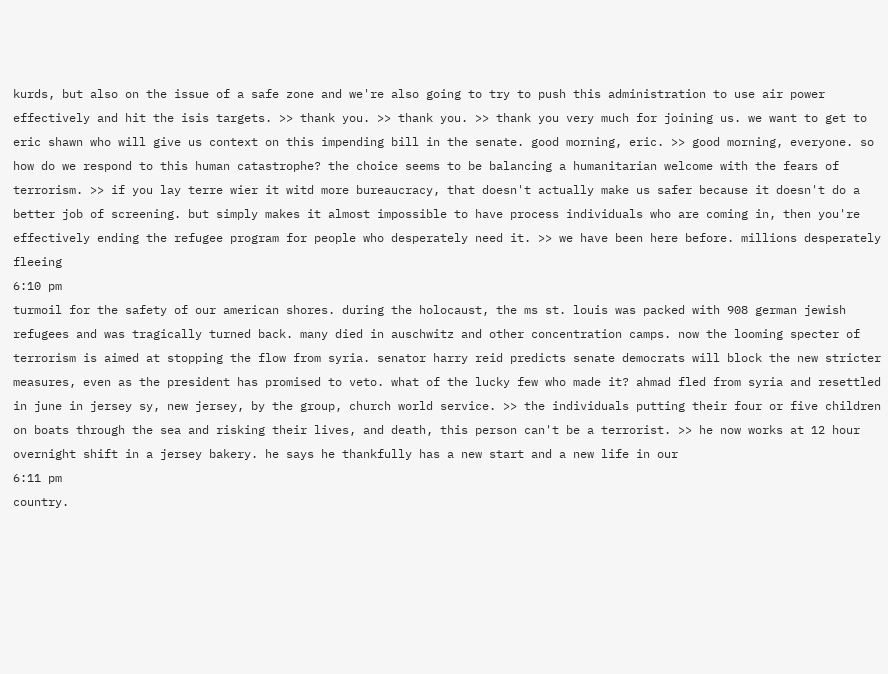kurds, but also on the issue of a safe zone and we're also going to try to push this administration to use air power effectively and hit the isis targets. >> thank you. >> thank you. >> thank you very much for joining us. we want to get to eric shawn who will give us context on this impending bill in the senate. good morning, eric. >> good morning, everyone. so how do we respond to this human catastrophe? the choice seems to be balancing a humanitarian welcome with the fears of terrorism. >> if you lay terre wier it witd more bureaucracy, that doesn't actually make us safer because it doesn't do a better job of screening. but simply makes it almost impossible to have process individuals who are coming in, then you're effectively ending the refugee program for people who desperately need it. >> we have been here before. millions desperately fleeing
6:10 pm
turmoil for the safety of our american shores. during the holocaust, the ms st. louis was packed with 908 german jewish refugees and was tragically turned back. many died in auschwitz and other concentration camps. now the looming specter of terrorism is aimed at stopping the flow from syria. senator harry reid predicts senate democrats will block the new stricter measures, even as the president has promised to veto. what of the lucky few who made it? ahmad fled from syria and resettled in june in jersey sy, new jersey, by the group, church world service. >> the individuals putting their four or five children on boats through the sea and risking their lives, and death, this person can't be a terrorist. >> he now works at 12 hour overnight shift in a jersey bakery. he says he thankfully has a new start and a new life in our
6:11 pm
country.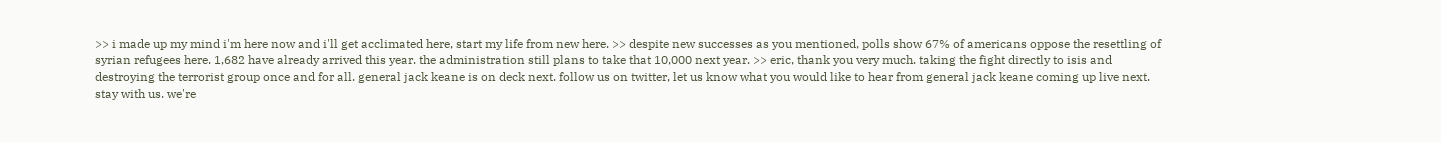>> i made up my mind i'm here now and i'll get acclimated here, start my life from new here. >> despite new successes as you mentioned, polls show 67% of americans oppose the resettling of syrian refugees here. 1,682 have already arrived this year. the administration still plans to take that 10,000 next year. >> eric, thank you very much. taking the fight directly to isis and destroying the terrorist group once and for all. general jack keane is on deck next. follow us on twitter, let us know what you would like to hear from general jack keane coming up live next. stay with us. we're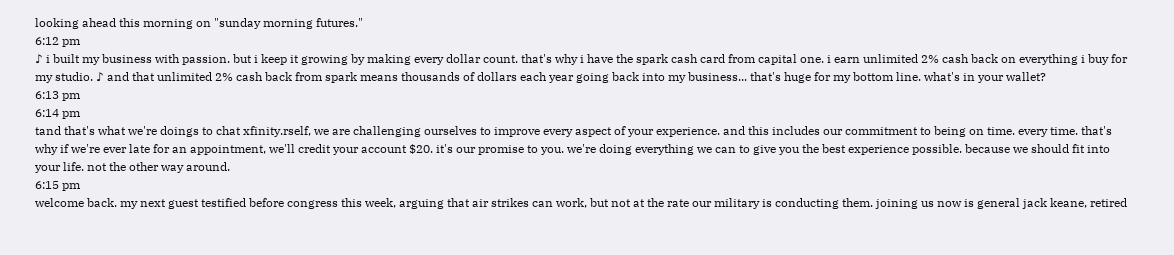looking ahead this morning on "sunday morning futures."
6:12 pm
♪ i built my business with passion. but i keep it growing by making every dollar count. that's why i have the spark cash card from capital one. i earn unlimited 2% cash back on everything i buy for my studio. ♪ and that unlimited 2% cash back from spark means thousands of dollars each year going back into my business... that's huge for my bottom line. what's in your wallet?
6:13 pm
6:14 pm
tand that's what we're doings to chat xfinity.rself, we are challenging ourselves to improve every aspect of your experience. and this includes our commitment to being on time. every time. that's why if we're ever late for an appointment, we'll credit your account $20. it's our promise to you. we're doing everything we can to give you the best experience possible. because we should fit into your life. not the other way around.
6:15 pm
welcome back. my next guest testified before congress this week, arguing that air strikes can work, but not at the rate our military is conducting them. joining us now is general jack keane, retired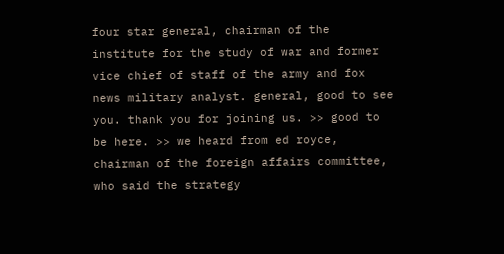four star general, chairman of the institute for the study of war and former vice chief of staff of the army and fox news military analyst. general, good to see you. thank you for joining us. >> good to be here. >> we heard from ed royce, chairman of the foreign affairs committee, who said the strategy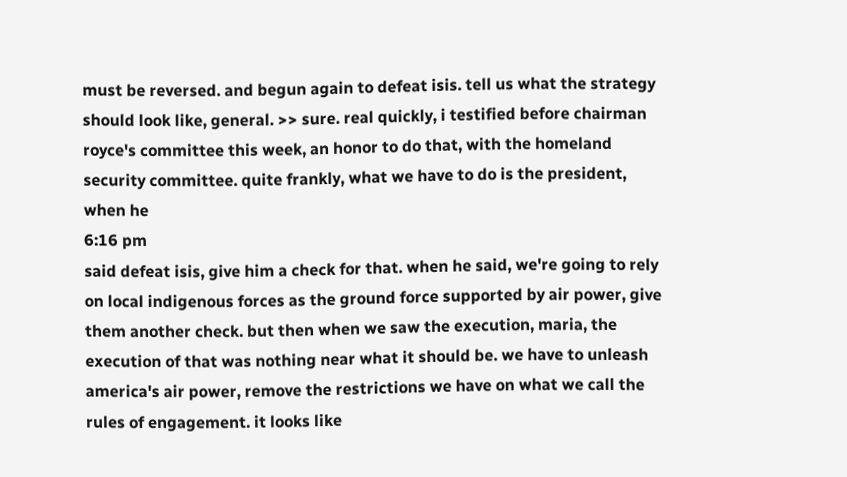must be reversed. and begun again to defeat isis. tell us what the strategy should look like, general. >> sure. real quickly, i testified before chairman royce's committee this week, an honor to do that, with the homeland security committee. quite frankly, what we have to do is the president, when he
6:16 pm
said defeat isis, give him a check for that. when he said, we're going to rely on local indigenous forces as the ground force supported by air power, give them another check. but then when we saw the execution, maria, the execution of that was nothing near what it should be. we have to unleash america's air power, remove the restrictions we have on what we call the rules of engagement. it looks like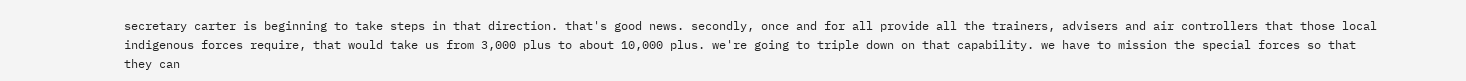secretary carter is beginning to take steps in that direction. that's good news. secondly, once and for all provide all the trainers, advisers and air controllers that those local indigenous forces require, that would take us from 3,000 plus to about 10,000 plus. we're going to triple down on that capability. we have to mission the special forces so that they can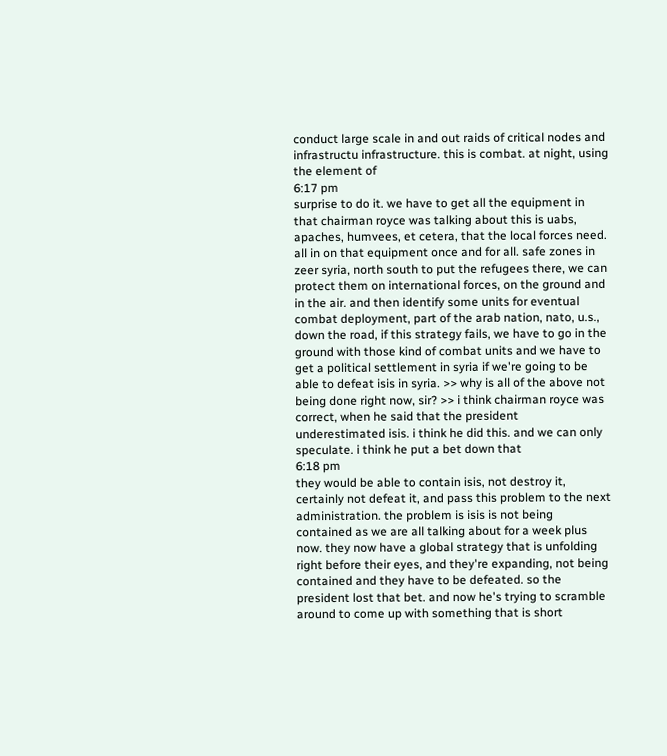conduct large scale in and out raids of critical nodes and infrastructu infrastructure. this is combat. at night, using the element of
6:17 pm
surprise to do it. we have to get all the equipment in that chairman royce was talking about this is uabs, apaches, humvees, et cetera, that the local forces need. all in on that equipment once and for all. safe zones in zeer syria, north south to put the refugees there, we can protect them on international forces, on the ground and in the air. and then identify some units for eventual combat deployment, part of the arab nation, nato, u.s., down the road, if this strategy fails, we have to go in the ground with those kind of combat units and we have to get a political settlement in syria if we're going to be able to defeat isis in syria. >> why is all of the above not being done right now, sir? >> i think chairman royce was correct, when he said that the president underestimated isis. i think he did this. and we can only speculate. i think he put a bet down that
6:18 pm
they would be able to contain isis, not destroy it, certainly not defeat it, and pass this problem to the next administration. the problem is isis is not being contained as we are all talking about for a week plus now. they now have a global strategy that is unfolding right before their eyes, and they're expanding, not being contained and they have to be defeated. so the president lost that bet. and now he's trying to scramble around to come up with something that is short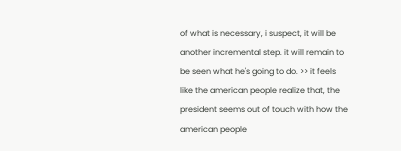of what is necessary, i suspect, it will be another incremental step. it will remain to be seen what he's going to do. >> it feels like the american people realize that, the president seems out of touch with how the american people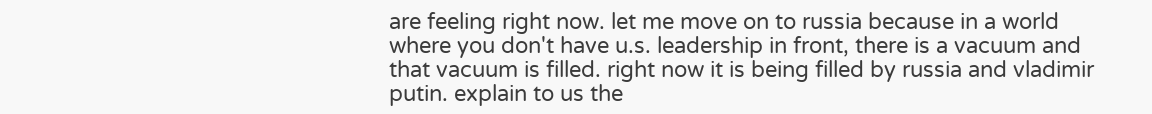are feeling right now. let me move on to russia because in a world where you don't have u.s. leadership in front, there is a vacuum and that vacuum is filled. right now it is being filled by russia and vladimir putin. explain to us the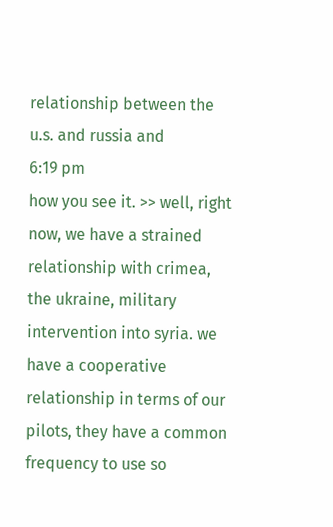relationship between the u.s. and russia and
6:19 pm
how you see it. >> well, right now, we have a strained relationship with crimea, the ukraine, military intervention into syria. we have a cooperative relationship in terms of our pilots, they have a common frequency to use so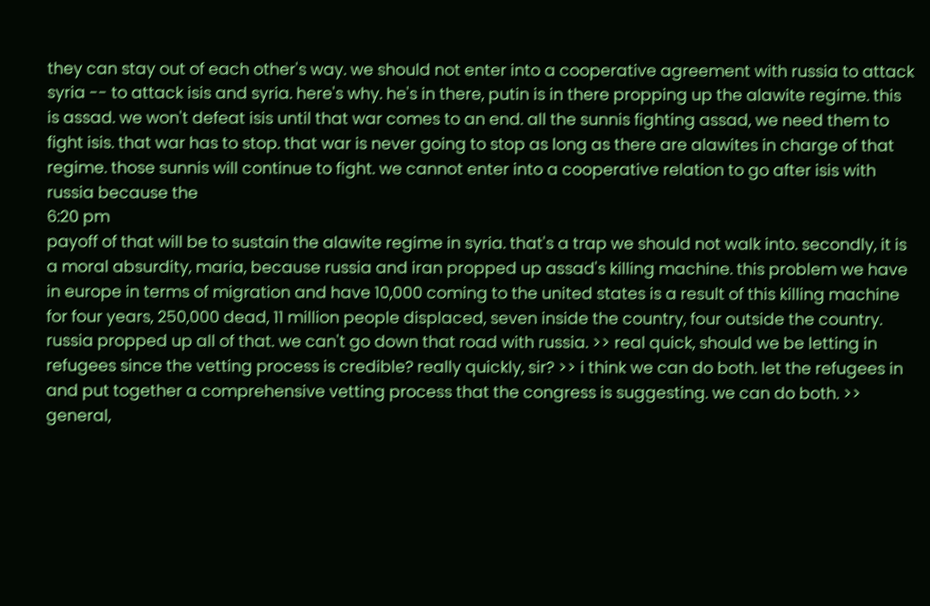they can stay out of each other's way. we should not enter into a cooperative agreement with russia to attack syria -- to attack isis and syria. here's why. he's in there, putin is in there propping up the alawite regime. this is assad. we won't defeat isis until that war comes to an end. all the sunnis fighting assad, we need them to fight isis. that war has to stop. that war is never going to stop as long as there are alawites in charge of that regime. those sunnis will continue to fight. we cannot enter into a cooperative relation to go after isis with russia because the
6:20 pm
payoff of that will be to sustain the alawite regime in syria. that's a trap we should not walk into. secondly, it is a moral absurdity, maria, because russia and iran propped up assad's killing machine. this problem we have in europe in terms of migration and have 10,000 coming to the united states is a result of this killing machine for four years, 250,000 dead, 11 million people displaced, seven inside the country, four outside the country. russia propped up all of that. we can't go down that road with russia. >> real quick, should we be letting in refugees since the vetting process is credible? really quickly, sir? >> i think we can do both. let the refugees in and put together a comprehensive vetting process that the congress is suggesting. we can do both. >> general,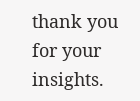thank you for your insights.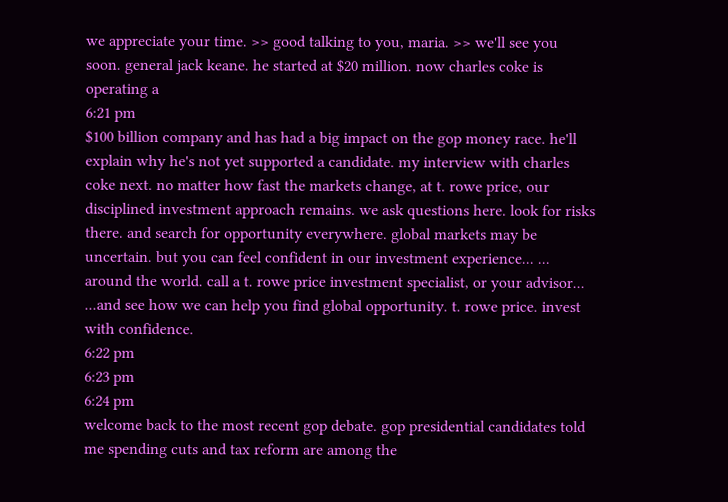we appreciate your time. >> good talking to you, maria. >> we'll see you soon. general jack keane. he started at $20 million. now charles coke is operating a
6:21 pm
$100 billion company and has had a big impact on the gop money race. he'll explain why he's not yet supported a candidate. my interview with charles coke next. no matter how fast the markets change, at t. rowe price, our disciplined investment approach remains. we ask questions here. look for risks there. and search for opportunity everywhere. global markets may be uncertain. but you can feel confident in our investment experience... ... around the world. call a t. rowe price investment specialist, or your advisor... ...and see how we can help you find global opportunity. t. rowe price. invest with confidence.
6:22 pm
6:23 pm
6:24 pm
welcome back to the most recent gop debate. gop presidential candidates told me spending cuts and tax reform are among the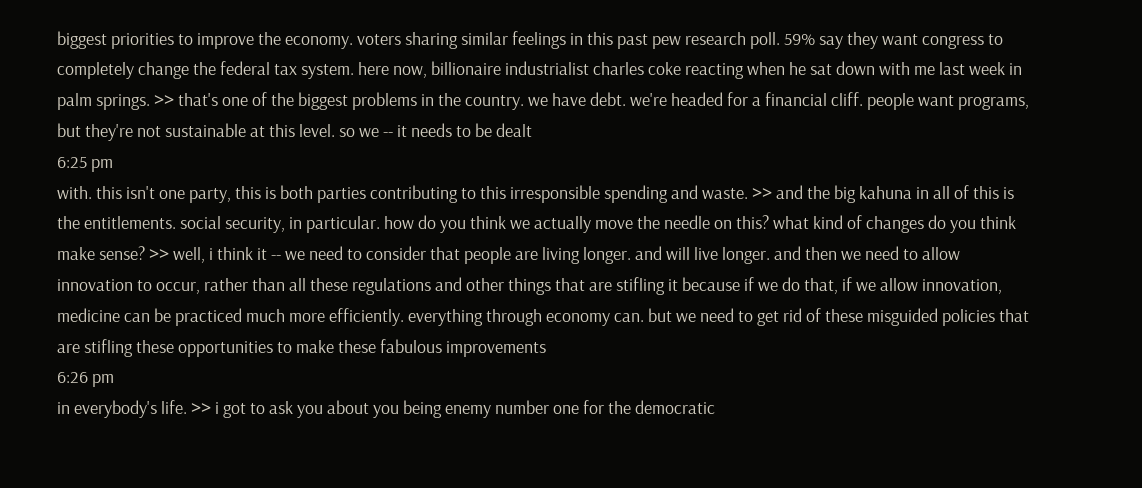biggest priorities to improve the economy. voters sharing similar feelings in this past pew research poll. 59% say they want congress to completely change the federal tax system. here now, billionaire industrialist charles coke reacting when he sat down with me last week in palm springs. >> that's one of the biggest problems in the country. we have debt. we're headed for a financial cliff. people want programs, but they're not sustainable at this level. so we -- it needs to be dealt
6:25 pm
with. this isn't one party, this is both parties contributing to this irresponsible spending and waste. >> and the big kahuna in all of this is the entitlements. social security, in particular. how do you think we actually move the needle on this? what kind of changes do you think make sense? >> well, i think it -- we need to consider that people are living longer. and will live longer. and then we need to allow innovation to occur, rather than all these regulations and other things that are stifling it because if we do that, if we allow innovation, medicine can be practiced much more efficiently. everything through economy can. but we need to get rid of these misguided policies that are stifling these opportunities to make these fabulous improvements
6:26 pm
in everybody's life. >> i got to ask you about you being enemy number one for the democratic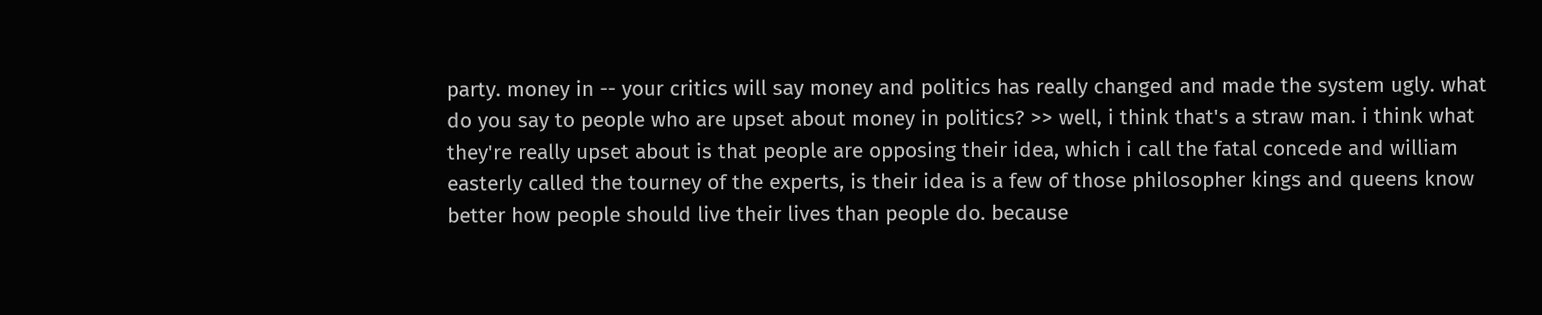party. money in -- your critics will say money and politics has really changed and made the system ugly. what do you say to people who are upset about money in politics? >> well, i think that's a straw man. i think what they're really upset about is that people are opposing their idea, which i call the fatal concede and william easterly called the tourney of the experts, is their idea is a few of those philosopher kings and queens know better how people should live their lives than people do. because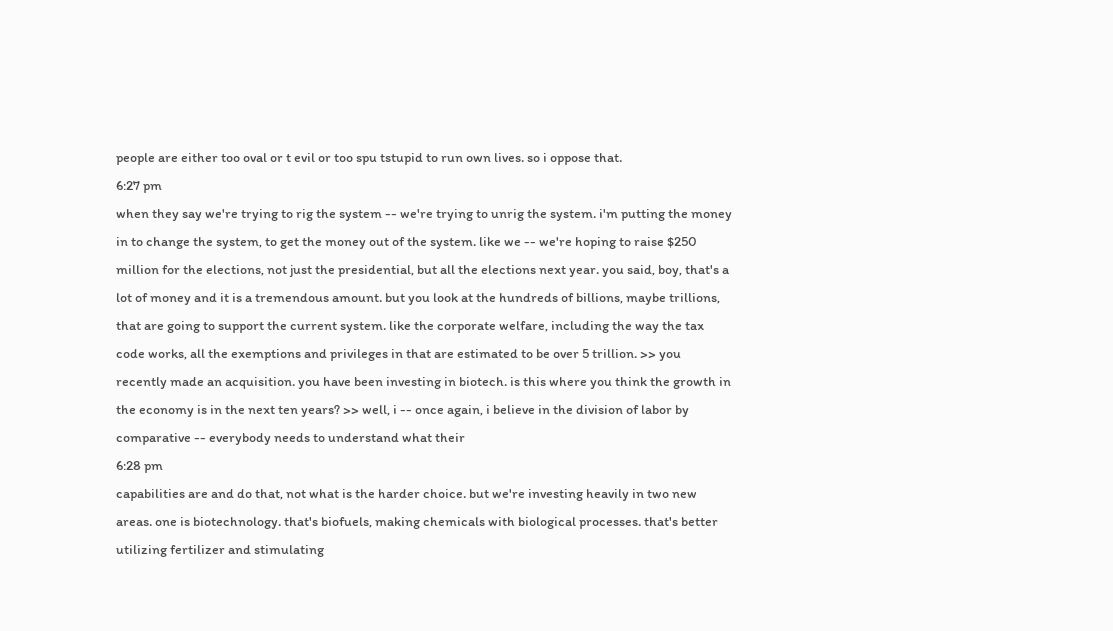people are either too oval or t evil or too spu tstupid to run own lives. so i oppose that.
6:27 pm
when they say we're trying to rig the system -- we're trying to unrig the system. i'm putting the money in to change the system, to get the money out of the system. like we -- we're hoping to raise $250 million for the elections, not just the presidential, but all the elections next year. you said, boy, that's a lot of money and it is a tremendous amount. but you look at the hundreds of billions, maybe trillions, that are going to support the current system. like the corporate welfare, including the way the tax code works, all the exemptions and privileges in that are estimated to be over 5 trillion. >> you recently made an acquisition. you have been investing in biotech. is this where you think the growth in the economy is in the next ten years? >> well, i -- once again, i believe in the division of labor by comparative -- everybody needs to understand what their
6:28 pm
capabilities are and do that, not what is the harder choice. but we're investing heavily in two new areas. one is biotechnology. that's biofuels, making chemicals with biological processes. that's better utilizing fertilizer and stimulating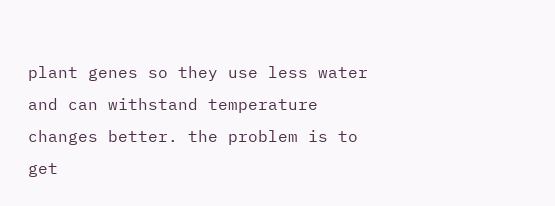plant genes so they use less water and can withstand temperature changes better. the problem is to get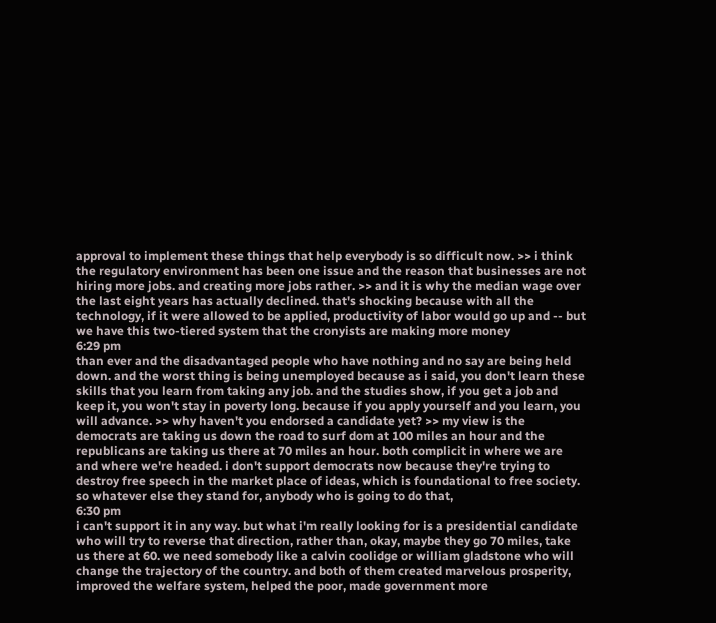approval to implement these things that help everybody is so difficult now. >> i think the regulatory environment has been one issue and the reason that businesses are not hiring more jobs. and creating more jobs rather. >> and it is why the median wage over the last eight years has actually declined. that's shocking because with all the technology, if it were allowed to be applied, productivity of labor would go up and -- but we have this two-tiered system that the cronyists are making more money
6:29 pm
than ever and the disadvantaged people who have nothing and no say are being held down. and the worst thing is being unemployed because as i said, you don't learn these skills that you learn from taking any job. and the studies show, if you get a job and keep it, you won't stay in poverty long. because if you apply yourself and you learn, you will advance. >> why haven't you endorsed a candidate yet? >> my view is the democrats are taking us down the road to surf dom at 100 miles an hour and the republicans are taking us there at 70 miles an hour. both complicit in where we are and where we're headed. i don't support democrats now because they're trying to destroy free speech in the market place of ideas, which is foundational to free society. so whatever else they stand for, anybody who is going to do that,
6:30 pm
i can't support it in any way. but what i'm really looking for is a presidential candidate who will try to reverse that direction, rather than, okay, maybe they go 70 miles, take us there at 60. we need somebody like a calvin coolidge or william gladstone who will change the trajectory of the country. and both of them created marvelous prosperity, improved the welfare system, helped the poor, made government more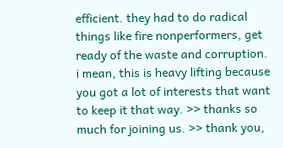efficient. they had to do radical things like fire nonperformers, get ready of the waste and corruption. i mean, this is heavy lifting because you got a lot of interests that want to keep it that way. >> thanks so much for joining us. >> thank you,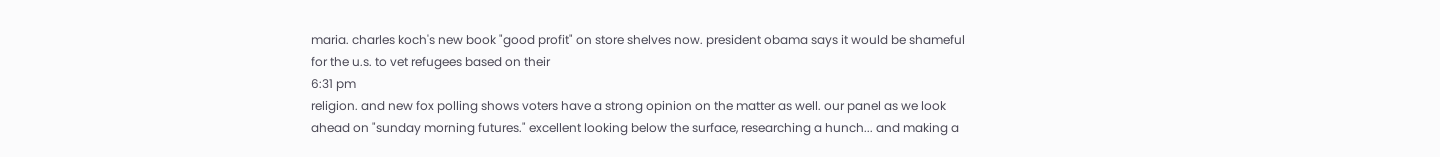maria. charles koch's new book "good profit" on store shelves now. president obama says it would be shameful for the u.s. to vet refugees based on their
6:31 pm
religion. and new fox polling shows voters have a strong opinion on the matter as well. our panel as we look ahead on "sunday morning futures." excellent looking below the surface, researching a hunch... and making a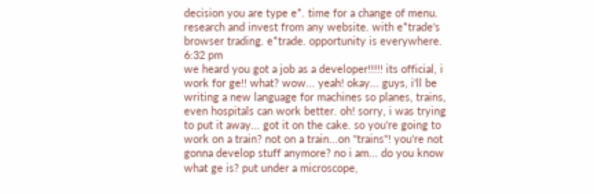decision you are type e*. time for a change of menu. research and invest from any website. with e*trade's browser trading. e*trade. opportunity is everywhere.
6:32 pm
we heard you got a job as a developer!!!!! its official, i work for ge!! what? wow... yeah! okay... guys, i'll be writing a new language for machines so planes, trains, even hospitals can work better. oh! sorry, i was trying to put it away... got it on the cake. so you're going to work on a train? not on a train...on "trains"! you're not gonna develop stuff anymore? no i am... do you know what ge is? put under a microscope,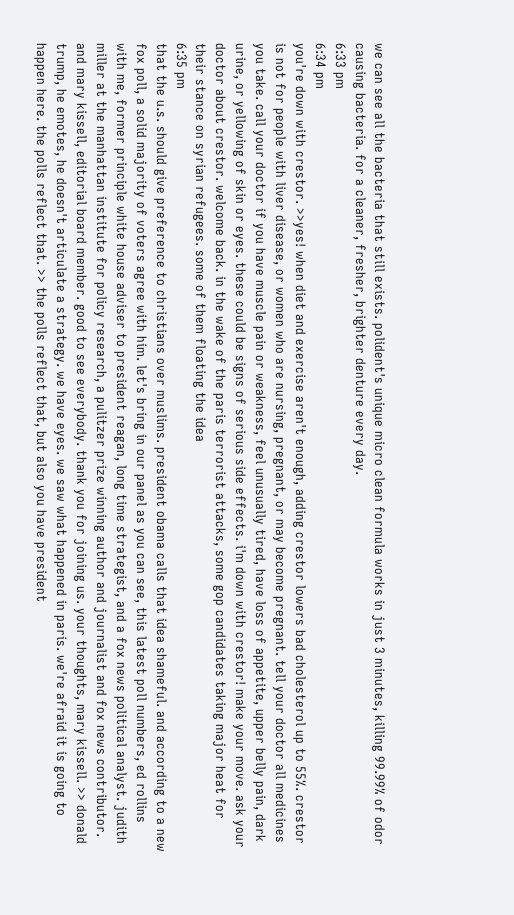we can see all the bacteria that still exists. polident's unique micro clean formula works in just 3 minutes, killing 99.99% of odor causing bacteria. for a cleaner, fresher, brighter denture every day.
6:33 pm
6:34 pm
you're down with crestor. >>yes! when diet and exercise aren't enough, adding crestor lowers bad cholesterol up to 55%. crestor is not for people with liver disease, or women who are nursing, pregnant, or may become pregnant. tell your doctor all medicines you take. call your doctor if you have muscle pain or weakness, feel unusually tired, have loss of appetite, upper belly pain, dark urine, or yellowing of skin or eyes. these could be signs of serious side effects. i'm down with crestor! make your move. ask your doctor about crestor. welcome back. in the wake of the paris terrorist attacks, some gop candidates taking major heat for their stance on syrian refugees. some of them floating the idea
6:35 pm
that the u.s. should give preference to christians over muslims. president obama calls that idea shameful. and according to a new fox poll, a solid majority of voters agree with him. let's bring in our panel as you can see, this latest poll numbers, ed rollins with me, former principle white house adviser to president reagan, long time strategist, and a fox news political analyst. judith miller at the manhattan institute for policy research, a pulitzer prize winning author and journalist and fox news contributor. and mary kissell, editorial board member. good to see everybody. thank you for joining us. your thoughts, mary kissell. >> donald trump, he emotes, he doesn't articulate a strategy. we have eyes. we saw what happened in paris. we're afraid it is going to happen here. the polls reflect that. >> the polls reflect that, but also you have president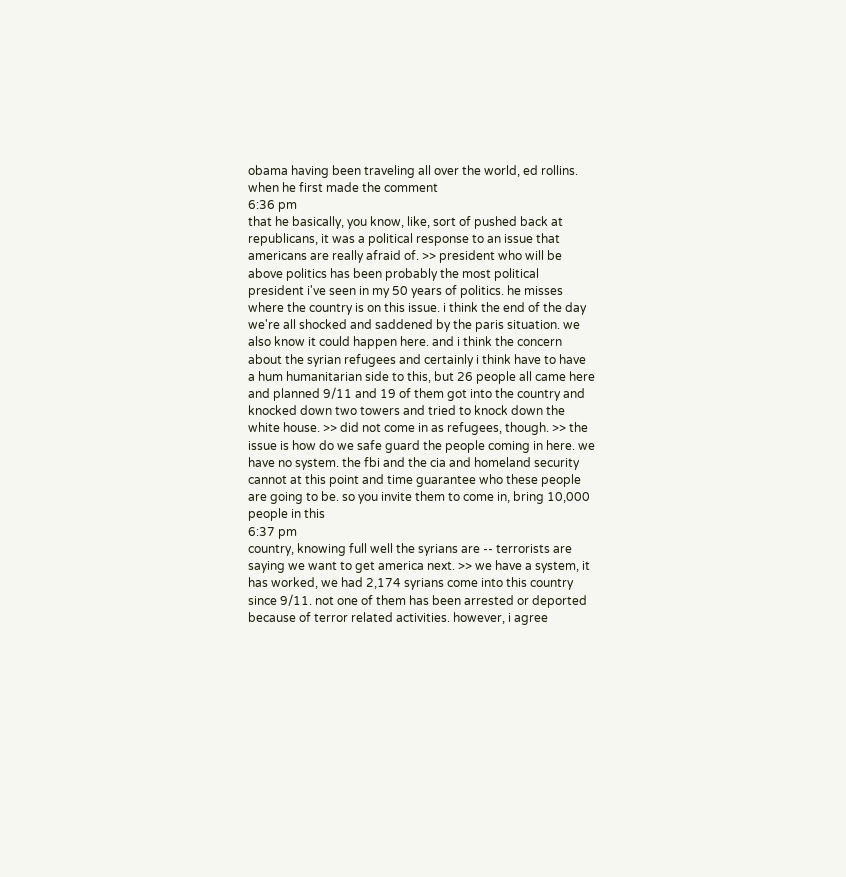obama having been traveling all over the world, ed rollins. when he first made the comment
6:36 pm
that he basically, you know, like, sort of pushed back at republicans, it was a political response to an issue that americans are really afraid of. >> president who will be above politics has been probably the most political president i've seen in my 50 years of politics. he misses where the country is on this issue. i think the end of the day we're all shocked and saddened by the paris situation. we also know it could happen here. and i think the concern about the syrian refugees and certainly i think have to have a hum humanitarian side to this, but 26 people all came here and planned 9/11 and 19 of them got into the country and knocked down two towers and tried to knock down the white house. >> did not come in as refugees, though. >> the issue is how do we safe guard the people coming in here. we have no system. the fbi and the cia and homeland security cannot at this point and time guarantee who these people are going to be. so you invite them to come in, bring 10,000 people in this
6:37 pm
country, knowing full well the syrians are -- terrorists are saying we want to get america next. >> we have a system, it has worked, we had 2,174 syrians come into this country since 9/11. not one of them has been arrested or deported because of terror related activities. however, i agree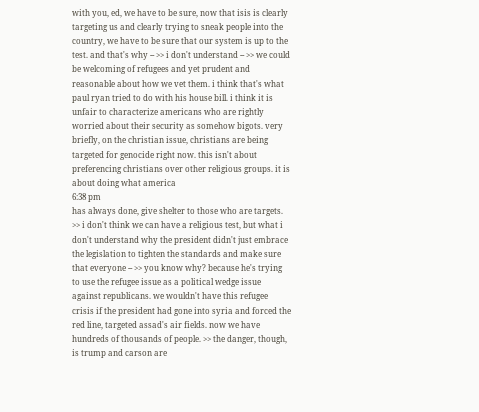with you, ed, we have to be sure, now that isis is clearly targeting us and clearly trying to sneak people into the country, we have to be sure that our system is up to the test. and that's why -- >> i don't understand -- >> we could be welcoming of refugees and yet prudent and reasonable about how we vet them. i think that's what paul ryan tried to do with his house bill. i think it is unfair to characterize americans who are rightly worried about their security as somehow bigots. very briefly, on the christian issue, christians are being targeted for genocide right now. this isn't about preferencing christians over other religious groups. it is about doing what america
6:38 pm
has always done, give shelter to those who are targets. >> i don't think we can have a religious test, but what i don't understand why the president didn't just embrace the legislation to tighten the standards and make sure that everyone -- >> you know why? because he's trying to use the refugee issue as a political wedge issue against republicans. we wouldn't have this refugee crisis if the president had gone into syria and forced the red line, targeted assad's air fields. now we have hundreds of thousands of people. >> the danger, though, is trump and carson are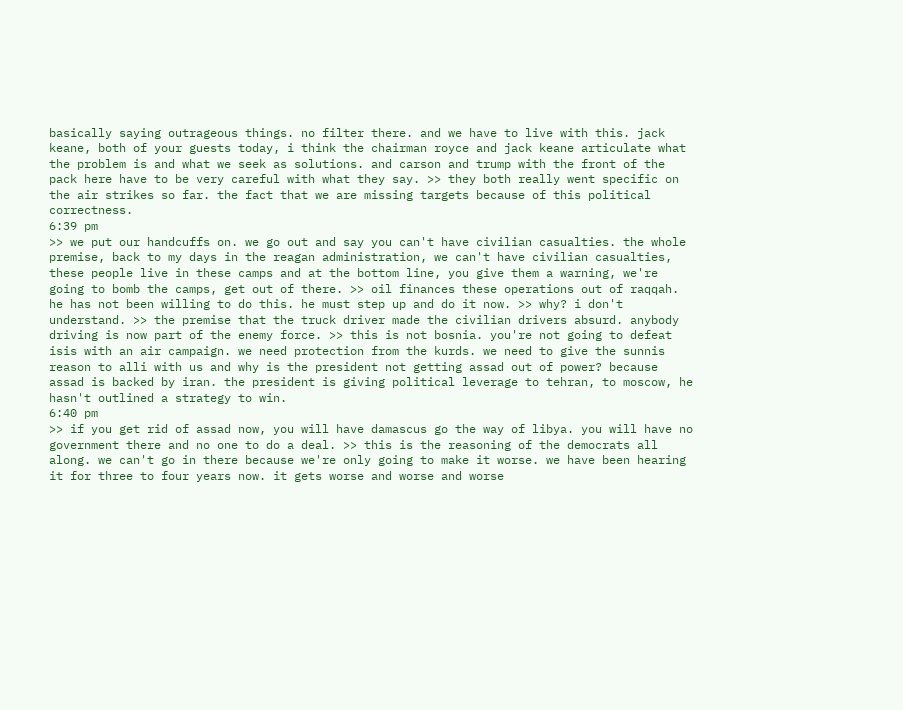basically saying outrageous things. no filter there. and we have to live with this. jack keane, both of your guests today, i think the chairman royce and jack keane articulate what the problem is and what we seek as solutions. and carson and trump with the front of the pack here have to be very careful with what they say. >> they both really went specific on the air strikes so far. the fact that we are missing targets because of this political correctness.
6:39 pm
>> we put our handcuffs on. we go out and say you can't have civilian casualties. the whole premise, back to my days in the reagan administration, we can't have civilian casualties, these people live in these camps and at the bottom line, you give them a warning, we're going to bomb the camps, get out of there. >> oil finances these operations out of raqqah. he has not been willing to do this. he must step up and do it now. >> why? i don't understand. >> the premise that the truck driver made the civilian drivers absurd. anybody driving is now part of the enemy force. >> this is not bosnia. you're not going to defeat isis with an air campaign. we need protection from the kurds. we need to give the sunnis reason to alli with us and why is the president not getting assad out of power? because assad is backed by iran. the president is giving political leverage to tehran, to moscow, he hasn't outlined a strategy to win.
6:40 pm
>> if you get rid of assad now, you will have damascus go the way of libya. you will have no government there and no one to do a deal. >> this is the reasoning of the democrats all along. we can't go in there because we're only going to make it worse. we have been hearing it for three to four years now. it gets worse and worse and worse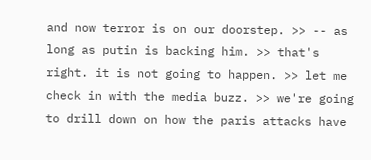and now terror is on our doorstep. >> -- as long as putin is backing him. >> that's right. it is not going to happen. >> let me check in with the media buzz. >> we're going to drill down on how the paris attacks have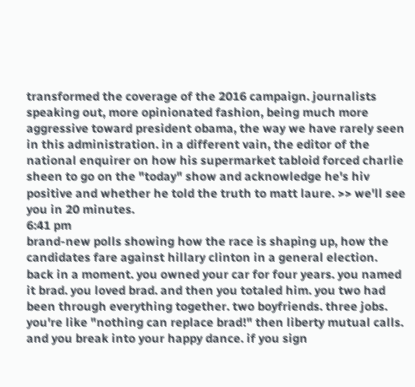transformed the coverage of the 2016 campaign. journalists speaking out, more opinionated fashion, being much more aggressive toward president obama, the way we have rarely seen in this administration. in a different vain, the editor of the national enquirer on how his supermarket tabloid forced charlie sheen to go on the "today" show and acknowledge he's hiv positive and whether he told the truth to matt laure. >> we'll see you in 20 minutes.
6:41 pm
brand-new polls showing how the race is shaping up, how the candidates fare against hillary clinton in a general election. back in a moment. you owned your car for four years. you named it brad. you loved brad. and then you totaled him. you two had been through everything together. two boyfriends. three jobs. you're like "nothing can replace brad!" then liberty mutual calls. and you break into your happy dance. if you sign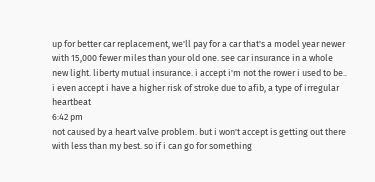up for better car replacement, we'll pay for a car that's a model year newer with 15,000 fewer miles than your old one. see car insurance in a whole new light. liberty mutual insurance. i accept i'm not the rower i used to be.. i even accept i have a higher risk of stroke due to afib, a type of irregular heartbeat
6:42 pm
not caused by a heart valve problem. but i won't accept is getting out there with less than my best. so if i can go for something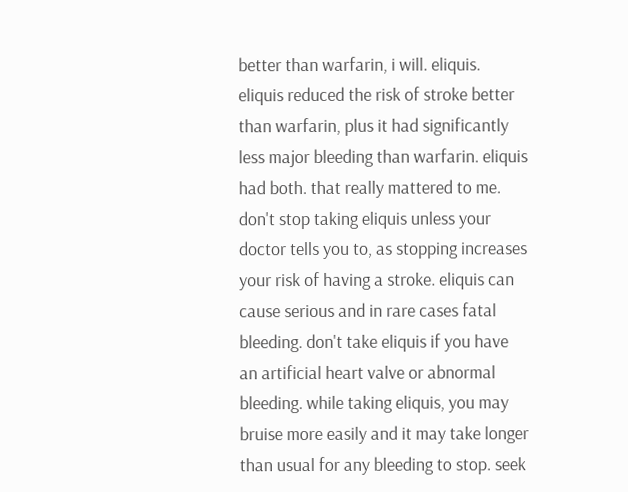better than warfarin, i will. eliquis. eliquis reduced the risk of stroke better than warfarin, plus it had significantly less major bleeding than warfarin. eliquis had both. that really mattered to me. don't stop taking eliquis unless your doctor tells you to, as stopping increases your risk of having a stroke. eliquis can cause serious and in rare cases fatal bleeding. don't take eliquis if you have an artificial heart valve or abnormal bleeding. while taking eliquis, you may bruise more easily and it may take longer than usual for any bleeding to stop. seek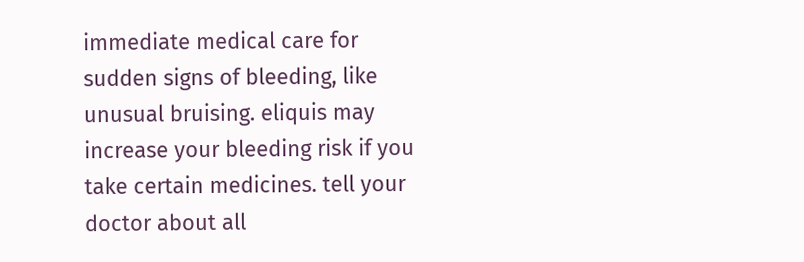immediate medical care for sudden signs of bleeding, like unusual bruising. eliquis may increase your bleeding risk if you take certain medicines. tell your doctor about all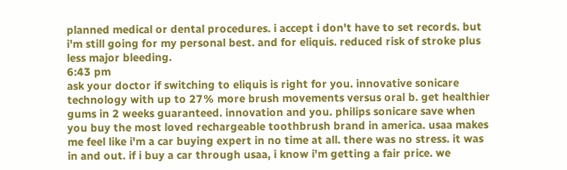planned medical or dental procedures. i accept i don't have to set records. but i'm still going for my personal best. and for eliquis. reduced risk of stroke plus less major bleeding.
6:43 pm
ask your doctor if switching to eliquis is right for you. innovative sonicare technology with up to 27% more brush movements versus oral b. get healthier gums in 2 weeks guaranteed. innovation and you. philips sonicare save when you buy the most loved rechargeable toothbrush brand in america. usaa makes me feel like i'm a car buying expert in no time at all. there was no stress. it was in and out. if i buy a car through usaa, i know i'm getting a fair price. we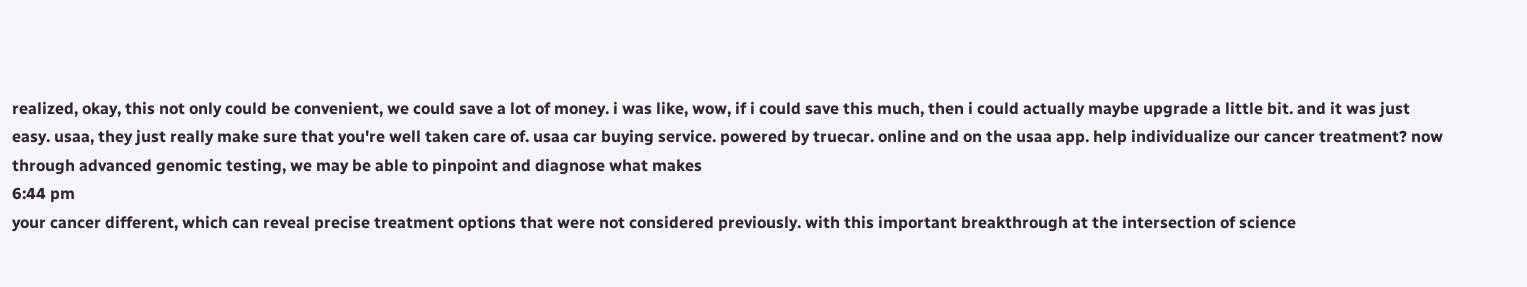realized, okay, this not only could be convenient, we could save a lot of money. i was like, wow, if i could save this much, then i could actually maybe upgrade a little bit. and it was just easy. usaa, they just really make sure that you're well taken care of. usaa car buying service. powered by truecar. online and on the usaa app. help individualize our cancer treatment? now through advanced genomic testing, we may be able to pinpoint and diagnose what makes
6:44 pm
your cancer different, which can reveal precise treatment options that were not considered previously. with this important breakthrough at the intersection of science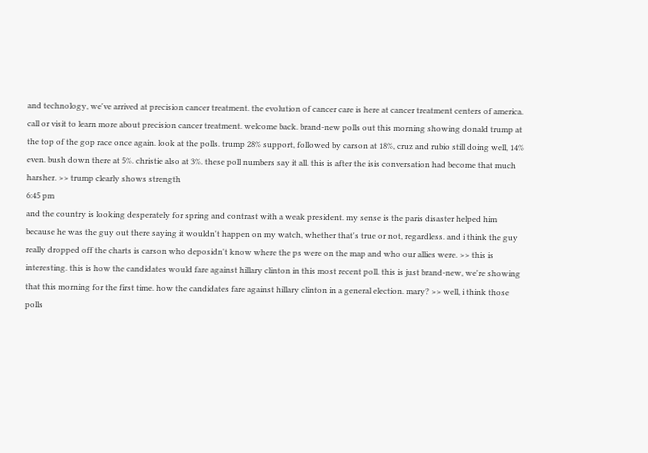and technology, we've arrived at precision cancer treatment. the evolution of cancer care is here at cancer treatment centers of america. call or visit to learn more about precision cancer treatment. welcome back. brand-new polls out this morning showing donald trump at the top of the gop race once again. look at the polls. trump 28% support, followed by carson at 18%, cruz and rubio still doing well, 14% even. bush down there at 5%. christie also at 3%. these poll numbers say it all. this is after the isis conversation had become that much harsher. >> trump clearly shows strength
6:45 pm
and the country is looking desperately for spring and contrast with a weak president. my sense is the paris disaster helped him because he was the guy out there saying it wouldn't happen on my watch, whether that's true or not, regardless. and i think the guy really dropped off the charts is carson who deposidn't know where the ps were on the map and who our allies were. >> this is interesting. this is how the candidates would fare against hillary clinton in this most recent poll. this is just brand-new, we're showing that this morning for the first time. how the candidates fare against hillary clinton in a general election. mary? >> well, i think those polls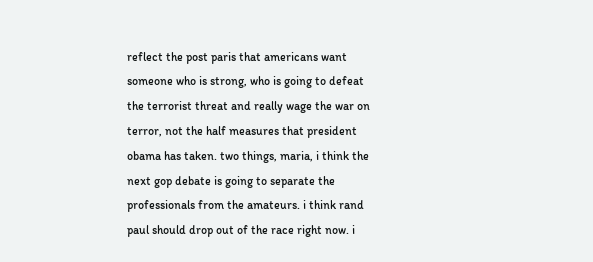reflect the post paris that americans want someone who is strong, who is going to defeat the terrorist threat and really wage the war on terror, not the half measures that president obama has taken. two things, maria, i think the next gop debate is going to separate the professionals from the amateurs. i think rand paul should drop out of the race right now. i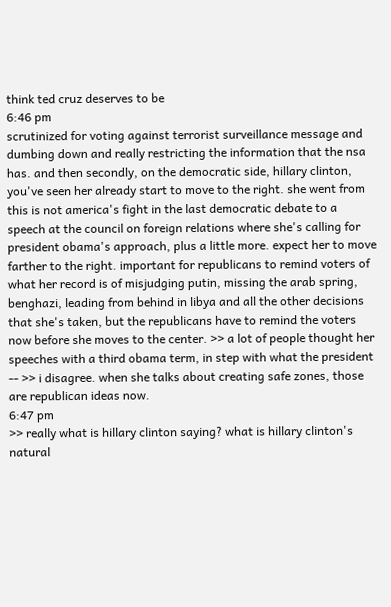think ted cruz deserves to be
6:46 pm
scrutinized for voting against terrorist surveillance message and dumbing down and really restricting the information that the nsa has. and then secondly, on the democratic side, hillary clinton, you've seen her already start to move to the right. she went from this is not america's fight in the last democratic debate to a speech at the council on foreign relations where she's calling for president obama's approach, plus a little more. expect her to move farther to the right. important for republicans to remind voters of what her record is of misjudging putin, missing the arab spring, benghazi, leading from behind in libya and all the other decisions that she's taken, but the republicans have to remind the voters now before she moves to the center. >> a lot of people thought her speeches with a third obama term, in step with what the president -- >> i disagree. when she talks about creating safe zones, those are republican ideas now.
6:47 pm
>> really what is hillary clinton saying? what is hillary clinton's natural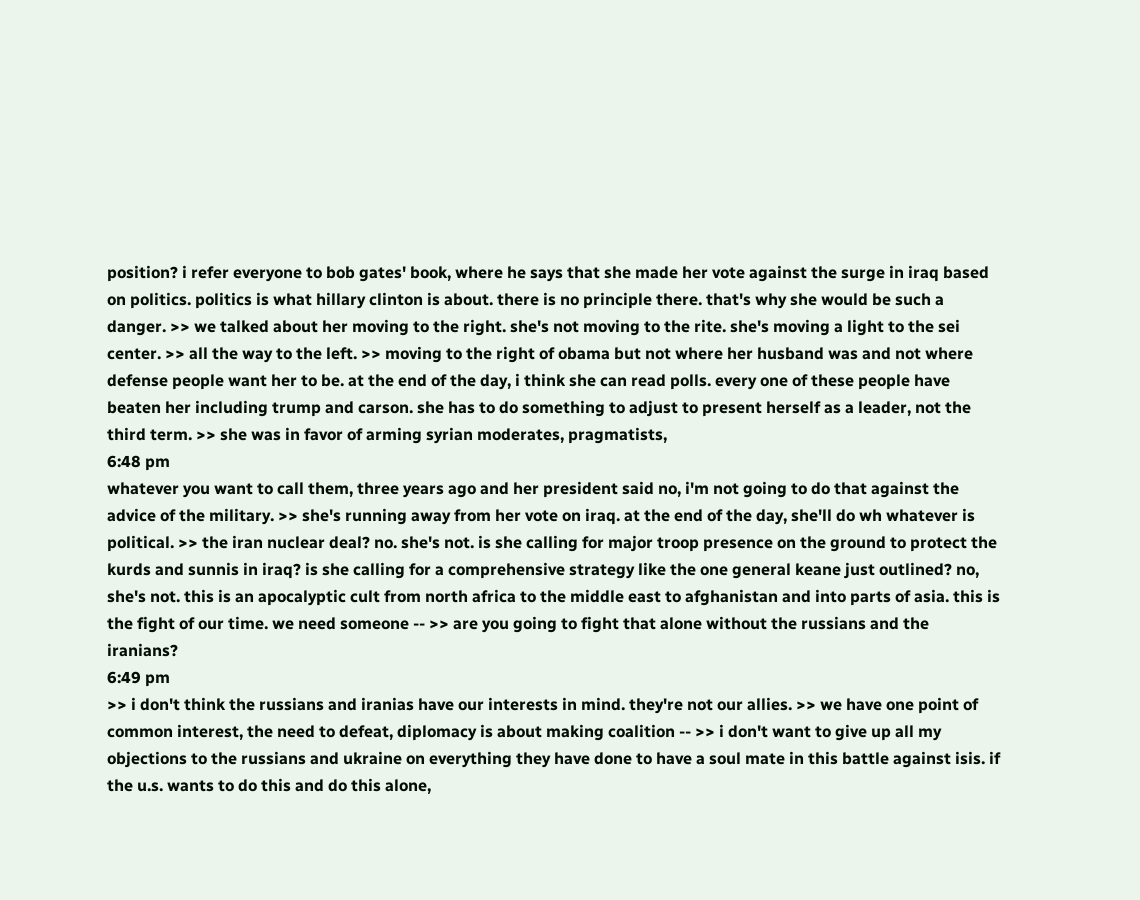position? i refer everyone to bob gates' book, where he says that she made her vote against the surge in iraq based on politics. politics is what hillary clinton is about. there is no principle there. that's why she would be such a danger. >> we talked about her moving to the right. she's not moving to the rite. she's moving a light to the sei center. >> all the way to the left. >> moving to the right of obama but not where her husband was and not where defense people want her to be. at the end of the day, i think she can read polls. every one of these people have beaten her including trump and carson. she has to do something to adjust to present herself as a leader, not the third term. >> she was in favor of arming syrian moderates, pragmatists,
6:48 pm
whatever you want to call them, three years ago and her president said no, i'm not going to do that against the advice of the military. >> she's running away from her vote on iraq. at the end of the day, she'll do wh whatever is political. >> the iran nuclear deal? no. she's not. is she calling for major troop presence on the ground to protect the kurds and sunnis in iraq? is she calling for a comprehensive strategy like the one general keane just outlined? no, she's not. this is an apocalyptic cult from north africa to the middle east to afghanistan and into parts of asia. this is the fight of our time. we need someone -- >> are you going to fight that alone without the russians and the iranians?
6:49 pm
>> i don't think the russians and iranias have our interests in mind. they're not our allies. >> we have one point of common interest, the need to defeat, diplomacy is about making coalition -- >> i don't want to give up all my objections to the russians and ukraine on everything they have done to have a soul mate in this battle against isis. if the u.s. wants to do this and do this alone,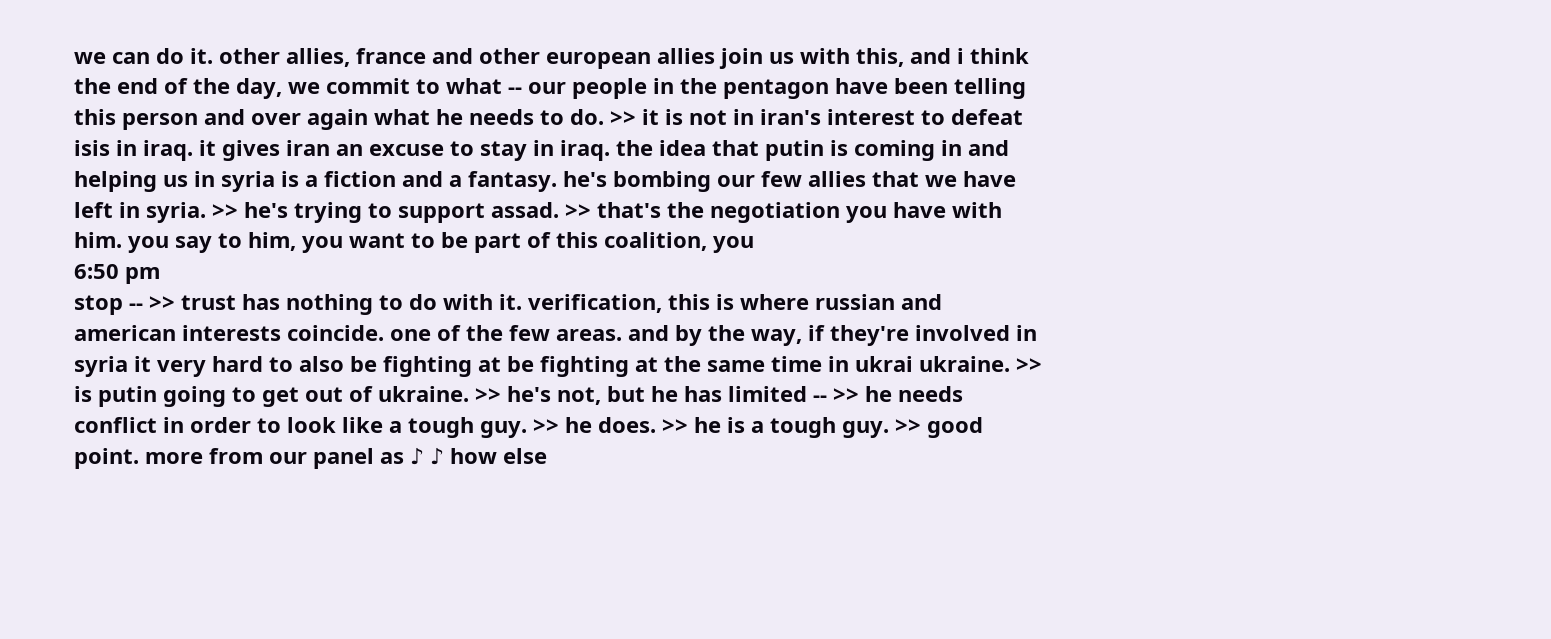we can do it. other allies, france and other european allies join us with this, and i think the end of the day, we commit to what -- our people in the pentagon have been telling this person and over again what he needs to do. >> it is not in iran's interest to defeat isis in iraq. it gives iran an excuse to stay in iraq. the idea that putin is coming in and helping us in syria is a fiction and a fantasy. he's bombing our few allies that we have left in syria. >> he's trying to support assad. >> that's the negotiation you have with him. you say to him, you want to be part of this coalition, you
6:50 pm
stop -- >> trust has nothing to do with it. verification, this is where russian and american interests coincide. one of the few areas. and by the way, if they're involved in syria it very hard to also be fighting at be fighting at the same time in ukrai ukraine. >> is putin going to get out of ukraine. >> he's not, but he has limited -- >> he needs conflict in order to look like a tough guy. >> he does. >> he is a tough guy. >> good point. more from our panel as ♪ ♪ how else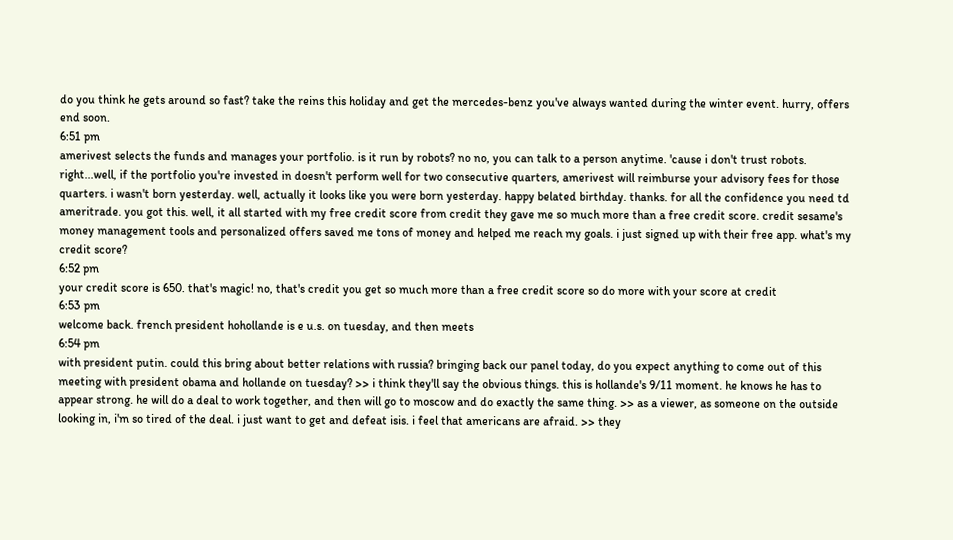do you think he gets around so fast? take the reins this holiday and get the mercedes-benz you've always wanted during the winter event. hurry, offers end soon.
6:51 pm
amerivest selects the funds and manages your portfolio. is it run by robots? no no, you can talk to a person anytime. 'cause i don't trust robots. right...well, if the portfolio you're invested in doesn't perform well for two consecutive quarters, amerivest will reimburse your advisory fees for those quarters. i wasn't born yesterday. well, actually it looks like you were born yesterday. happy belated birthday. thanks. for all the confidence you need td ameritrade. you got this. well, it all started with my free credit score from credit they gave me so much more than a free credit score. credit sesame's money management tools and personalized offers saved me tons of money and helped me reach my goals. i just signed up with their free app. what's my credit score?
6:52 pm
your credit score is 650. that's magic! no, that's credit you get so much more than a free credit score so do more with your score at credit
6:53 pm
welcome back. french president hohollande is e u.s. on tuesday, and then meets
6:54 pm
with president putin. could this bring about better relations with russia? bringing back our panel today, do you expect anything to come out of this meeting with president obama and hollande on tuesday? >> i think they'll say the obvious things. this is hollande's 9/11 moment. he knows he has to appear strong. he will do a deal to work together, and then will go to moscow and do exactly the same thing. >> as a viewer, as someone on the outside looking in, i'm so tired of the deal. i just want to get and defeat isis. i feel that americans are afraid. >> they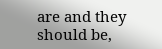are and they should be,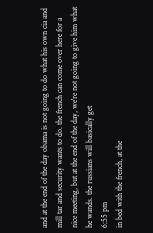and at the end of the day obama is not going to do what his own cia and mill tar and security wants to do. the french can come over here for a nice meeting, but at the end of the day, we're not going to give him what he wands. the russians will basically get
6:55 pm
in bed with the french, at the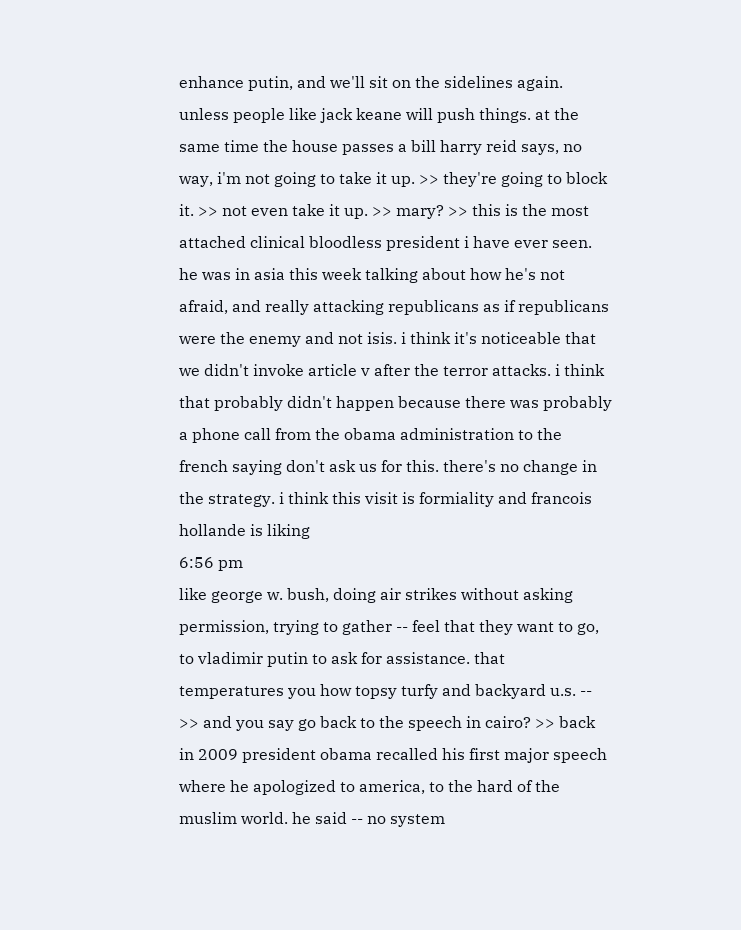enhance putin, and we'll sit on the sidelines again. unless people like jack keane will push things. at the same time the house passes a bill harry reid says, no way, i'm not going to take it up. >> they're going to block it. >> not even take it up. >> mary? >> this is the most attached clinical bloodless president i have ever seen. he was in asia this week talking about how he's not afraid, and really attacking republicans as if republicans were the enemy and not isis. i think it's noticeable that we didn't invoke article v after the terror attacks. i think that probably didn't happen because there was probably a phone call from the obama administration to the french saying don't ask us for this. there's no change in the strategy. i think this visit is formiality and francois hollande is liking
6:56 pm
like george w. bush, doing air strikes without asking permission, trying to gather -- feel that they want to go, to vladimir putin to ask for assistance. that temperatures you how topsy turfy and backyard u.s. -- >> and you say go back to the speech in cairo? >> back in 2009 president obama recalled his first major speech where he apologized to america, to the hard of the muslim world. he said -- no system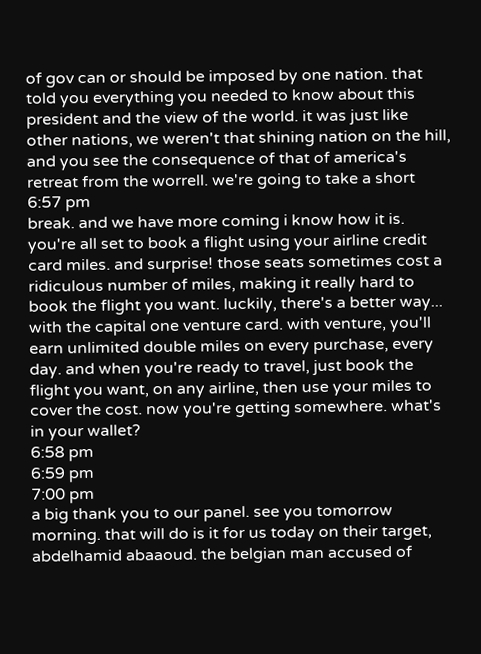of gov can or should be imposed by one nation. that told you everything you needed to know about this president and the view of the world. it was just like other nations, we weren't that shining nation on the hill, and you see the consequence of that of america's retreat from the worrell. we're going to take a short
6:57 pm
break. and we have more coming i know how it is. you're all set to book a flight using your airline credit card miles. and surprise! those seats sometimes cost a ridiculous number of miles, making it really hard to book the flight you want. luckily, there's a better way... with the capital one venture card. with venture, you'll earn unlimited double miles on every purchase, every day. and when you're ready to travel, just book the flight you want, on any airline, then use your miles to cover the cost. now you're getting somewhere. what's in your wallet?
6:58 pm
6:59 pm
7:00 pm
a big thank you to our panel. see you tomorrow morning. that will do is it for us today on their target, abdelhamid abaaoud. the belgian man accused of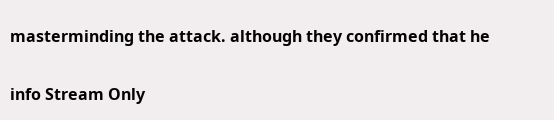masterminding the attack. although they confirmed that he


info Stream Only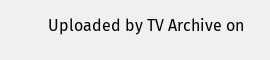Uploaded by TV Archive on